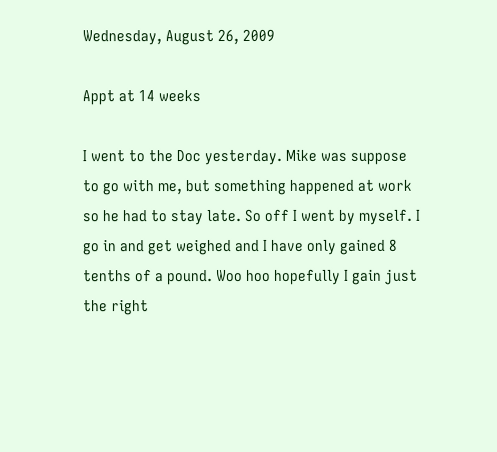Wednesday, August 26, 2009

Appt at 14 weeks

I went to the Doc yesterday. Mike was suppose to go with me, but something happened at work so he had to stay late. So off I went by myself. I go in and get weighed and I have only gained 8 tenths of a pound. Woo hoo hopefully I gain just the right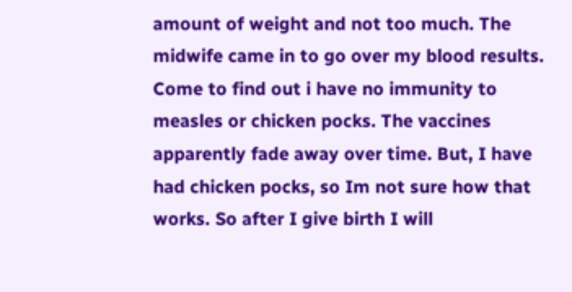amount of weight and not too much. The midwife came in to go over my blood results. Come to find out i have no immunity to measles or chicken pocks. The vaccines apparently fade away over time. But, I have had chicken pocks, so Im not sure how that works. So after I give birth I will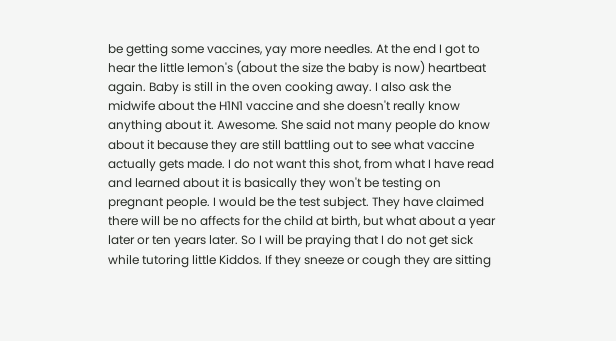be getting some vaccines, yay more needles. At the end I got to hear the little lemon's (about the size the baby is now) heartbeat again. Baby is still in the oven cooking away. I also ask the midwife about the H1N1 vaccine and she doesn't really know anything about it. Awesome. She said not many people do know about it because they are still battling out to see what vaccine actually gets made. I do not want this shot, from what I have read and learned about it is basically they won't be testing on pregnant people. I would be the test subject. They have claimed there will be no affects for the child at birth, but what about a year later or ten years later. So I will be praying that I do not get sick while tutoring little Kiddos. If they sneeze or cough they are sitting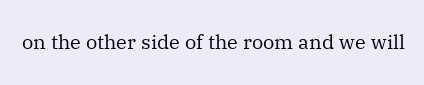on the other side of the room and we will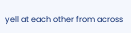yell at each other from across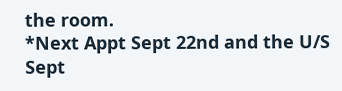the room.
*Next Appt Sept 22nd and the U/S Sept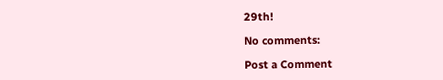29th!

No comments:

Post a Comment